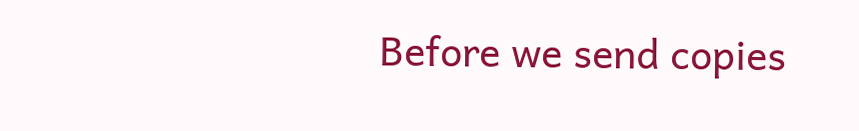Before we send copies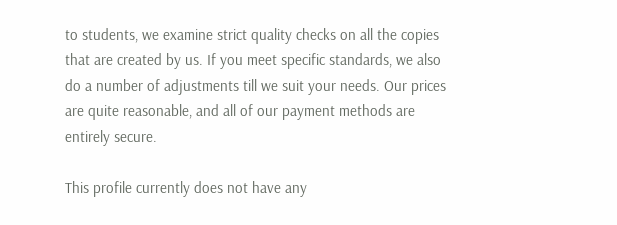to students, we examine strict quality checks on all the copies that are created by us. If you meet specific standards, we also do a number of adjustments till we suit your needs. Our prices are quite reasonable, and all of our payment methods are entirely secure.

This profile currently does not have any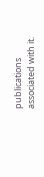publications associated with it.